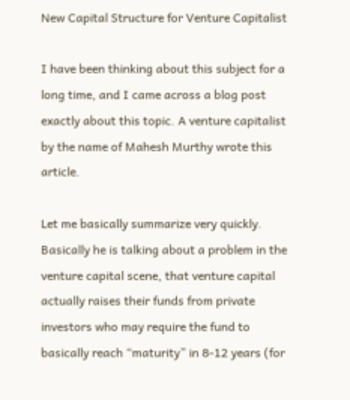New Capital Structure for Venture Capitalist

I have been thinking about this subject for a long time, and I came across a blog post exactly about this topic. A venture capitalist by the name of Mahesh Murthy wrote this article.

Let me basically summarize very quickly. Basically he is talking about a problem in the venture capital scene, that venture capital actually raises their funds from private investors who may require the fund to basically reach “maturity” in 8-12 years (for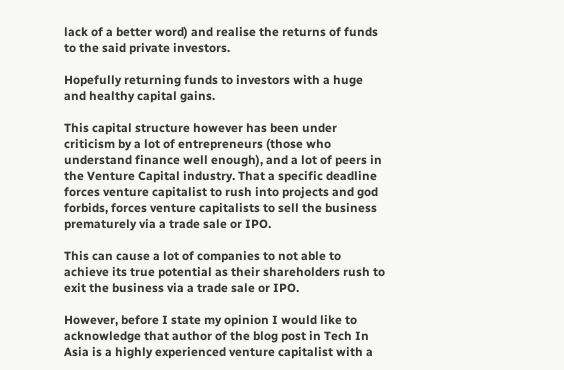lack of a better word) and realise the returns of funds to the said private investors.

Hopefully returning funds to investors with a huge and healthy capital gains.

This capital structure however has been under criticism by a lot of entrepreneurs (those who understand finance well enough), and a lot of peers in the Venture Capital industry. That a specific deadline forces venture capitalist to rush into projects and god forbids, forces venture capitalists to sell the business prematurely via a trade sale or IPO.

This can cause a lot of companies to not able to achieve its true potential as their shareholders rush to exit the business via a trade sale or IPO.

However, before I state my opinion I would like to acknowledge that author of the blog post in Tech In Asia is a highly experienced venture capitalist with a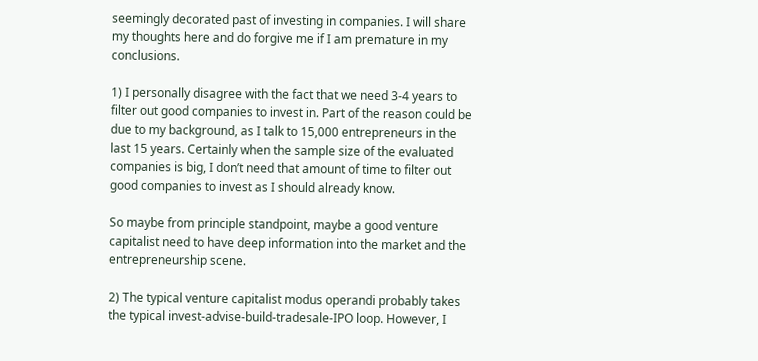seemingly decorated past of investing in companies. I will share my thoughts here and do forgive me if I am premature in my conclusions.

1) I personally disagree with the fact that we need 3-4 years to filter out good companies to invest in. Part of the reason could be due to my background, as I talk to 15,000 entrepreneurs in the last 15 years. Certainly when the sample size of the evaluated companies is big, I don’t need that amount of time to filter out good companies to invest as I should already know.

So maybe from principle standpoint, maybe a good venture capitalist need to have deep information into the market and the entrepreneurship scene.

2) The typical venture capitalist modus operandi probably takes the typical invest-advise-build-tradesale-IPO loop. However, I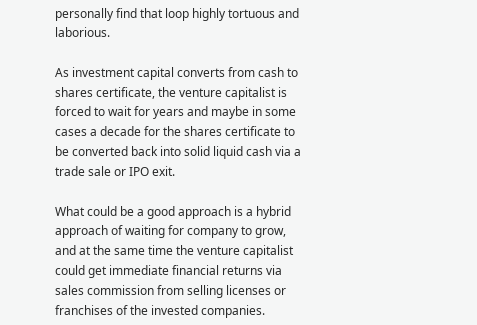personally find that loop highly tortuous and laborious.

As investment capital converts from cash to shares certificate, the venture capitalist is forced to wait for years and maybe in some cases a decade for the shares certificate to be converted back into solid liquid cash via a trade sale or IPO exit.

What could be a good approach is a hybrid approach of waiting for company to grow, and at the same time the venture capitalist could get immediate financial returns via sales commission from selling licenses or franchises of the invested companies.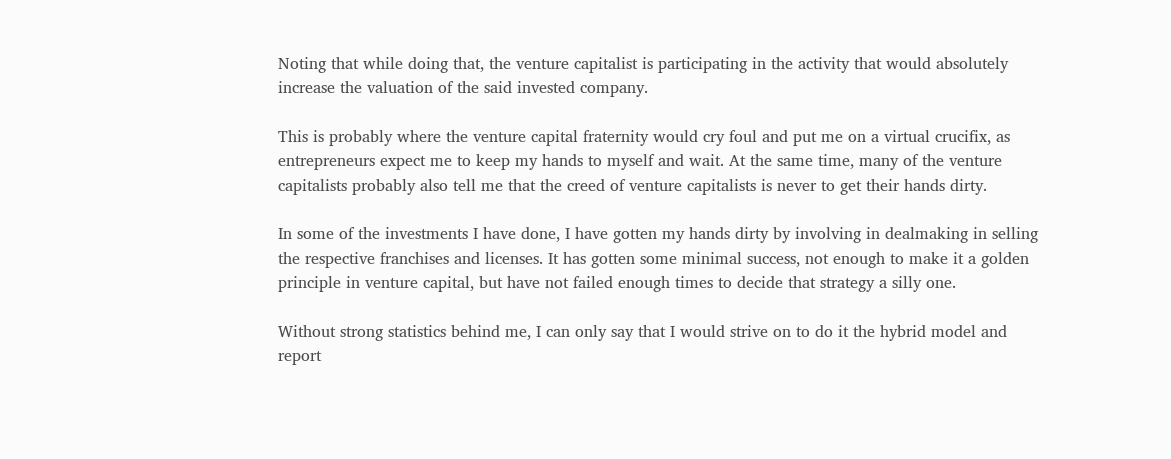Noting that while doing that, the venture capitalist is participating in the activity that would absolutely increase the valuation of the said invested company.

This is probably where the venture capital fraternity would cry foul and put me on a virtual crucifix, as entrepreneurs expect me to keep my hands to myself and wait. At the same time, many of the venture capitalists probably also tell me that the creed of venture capitalists is never to get their hands dirty.

In some of the investments I have done, I have gotten my hands dirty by involving in dealmaking in selling the respective franchises and licenses. It has gotten some minimal success, not enough to make it a golden principle in venture capital, but have not failed enough times to decide that strategy a silly one.

Without strong statistics behind me, I can only say that I would strive on to do it the hybrid model and report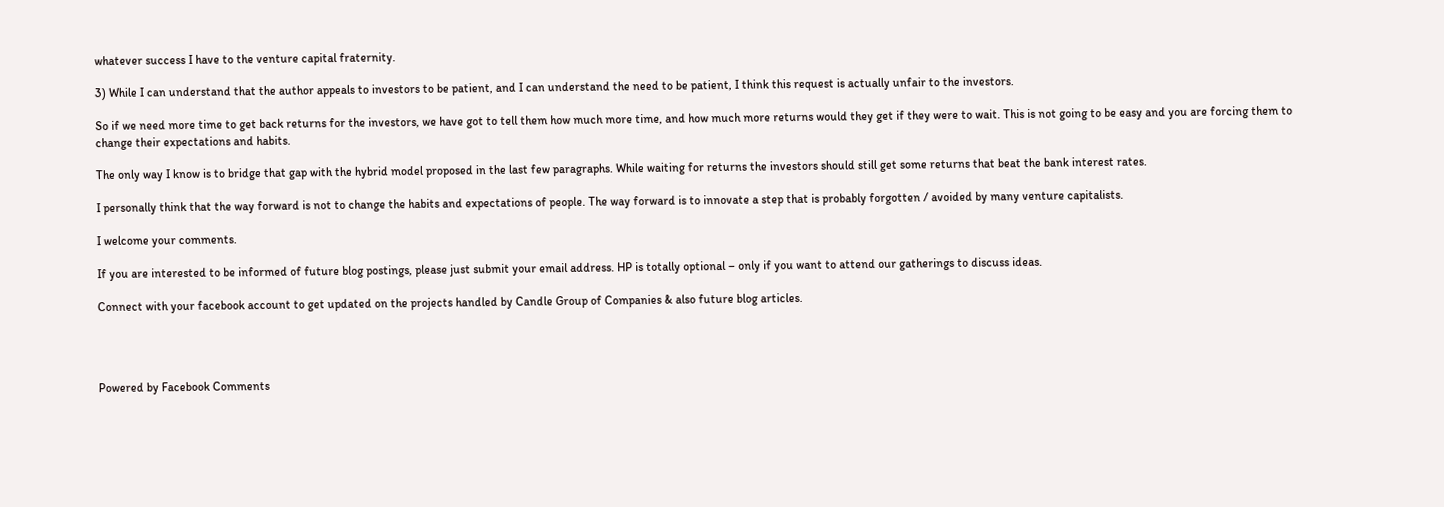whatever success I have to the venture capital fraternity.

3) While I can understand that the author appeals to investors to be patient, and I can understand the need to be patient, I think this request is actually unfair to the investors.

So if we need more time to get back returns for the investors, we have got to tell them how much more time, and how much more returns would they get if they were to wait. This is not going to be easy and you are forcing them to change their expectations and habits.

The only way I know is to bridge that gap with the hybrid model proposed in the last few paragraphs. While waiting for returns the investors should still get some returns that beat the bank interest rates.

I personally think that the way forward is not to change the habits and expectations of people. The way forward is to innovate a step that is probably forgotten / avoided by many venture capitalists.

I welcome your comments.

If you are interested to be informed of future blog postings, please just submit your email address. HP is totally optional – only if you want to attend our gatherings to discuss ideas.

Connect with your facebook account to get updated on the projects handled by Candle Group of Companies & also future blog articles.




Powered by Facebook Comments